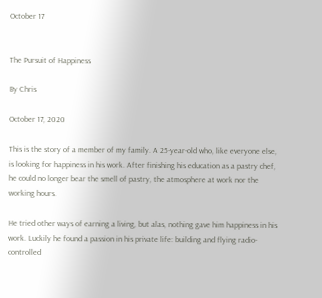October 17


The Pursuit of Happiness

By Chris

October 17, 2020

This is the story of a member of my family. A 25-year-old who, like everyone else, is looking for happiness in his work. After finishing his education as a pastry chef, he could no longer bear the smell of pastry, the atmosphere at work nor the working hours.

He tried other ways of earning a living, but alas, nothing gave him happiness in his work. Luckily he found a passion in his private life: building and flying radio-controlled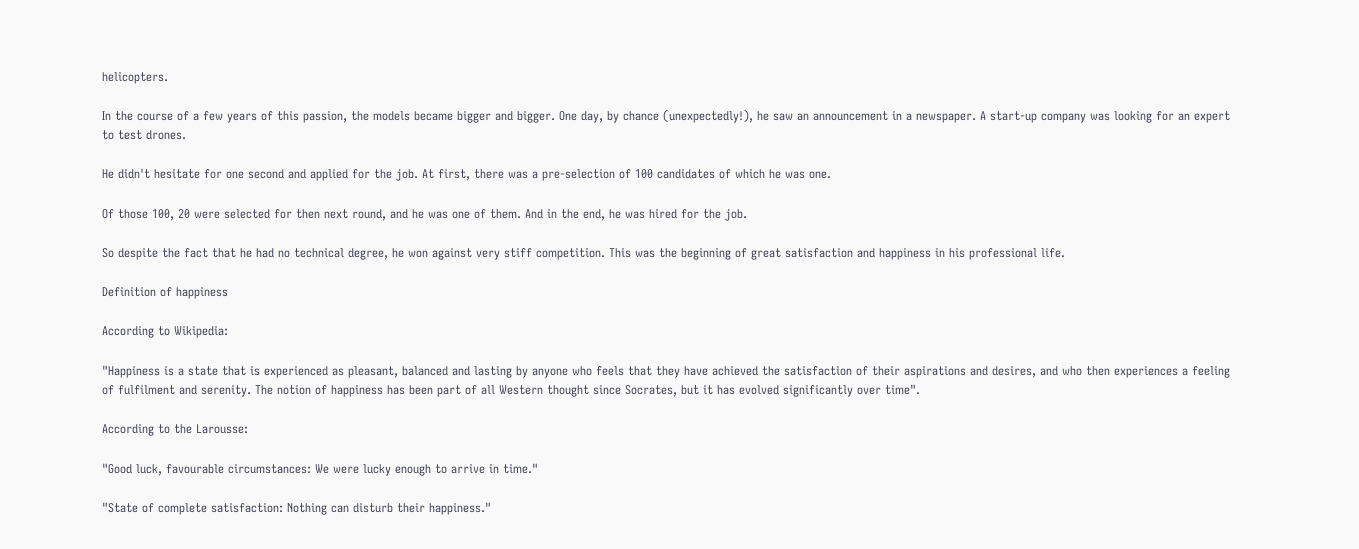helicopters.

In the course of a few years of this passion, the models became bigger and bigger. One day, by chance (unexpectedly!), he saw an announcement in a newspaper. A start-up company was looking for an expert to test drones.

He didn't hesitate for one second and applied for the job. At first, there was a pre-selection of 100 candidates of which he was one.

Of those 100, 20 were selected for then next round, and he was one of them. And in the end, he was hired for the job.

So despite the fact that he had no technical degree, he won against very stiff competition. This was the beginning of great satisfaction and happiness in his professional life.

Definition of happiness

According to Wikipedia:

"Happiness is a state that is experienced as pleasant, balanced and lasting by anyone who feels that they have achieved the satisfaction of their aspirations and desires, and who then experiences a feeling of fulfilment and serenity. The notion of happiness has been part of all Western thought since Socrates, but it has evolved significantly over time".

According to the Larousse:

"Good luck, favourable circumstances: We were lucky enough to arrive in time."

"State of complete satisfaction: Nothing can disturb their happiness."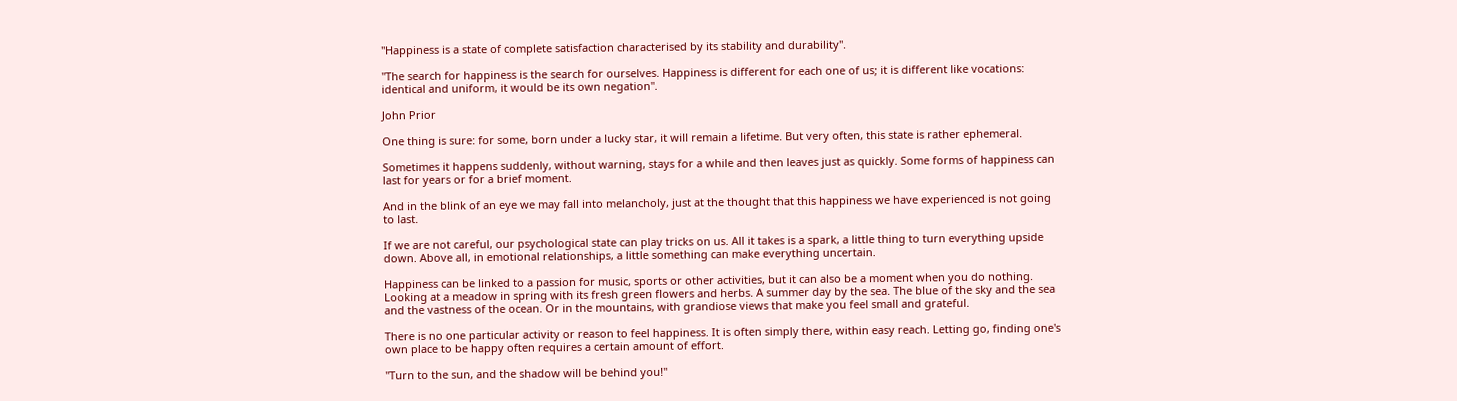"Happiness is a state of complete satisfaction characterised by its stability and durability".

"The search for happiness is the search for ourselves. Happiness is different for each one of us; it is different like vocations: identical and uniform, it would be its own negation".

John Prior

One thing is sure: for some, born under a lucky star, it will remain a lifetime. But very often, this state is rather ephemeral.

Sometimes it happens suddenly, without warning, stays for a while and then leaves just as quickly. Some forms of happiness can last for years or for a brief moment.

And in the blink of an eye we may fall into melancholy, just at the thought that this happiness we have experienced is not going to last.

If we are not careful, our psychological state can play tricks on us. All it takes is a spark, a little thing to turn everything upside down. Above all, in emotional relationships, a little something can make everything uncertain.

Happiness can be linked to a passion for music, sports or other activities, but it can also be a moment when you do nothing. Looking at a meadow in spring with its fresh green flowers and herbs. A summer day by the sea. The blue of the sky and the sea and the vastness of the ocean. Or in the mountains, with grandiose views that make you feel small and grateful.

There is no one particular activity or reason to feel happiness. It is often simply there, within easy reach. Letting go, finding one's own place to be happy often requires a certain amount of effort.

"Turn to the sun, and the shadow will be behind you!"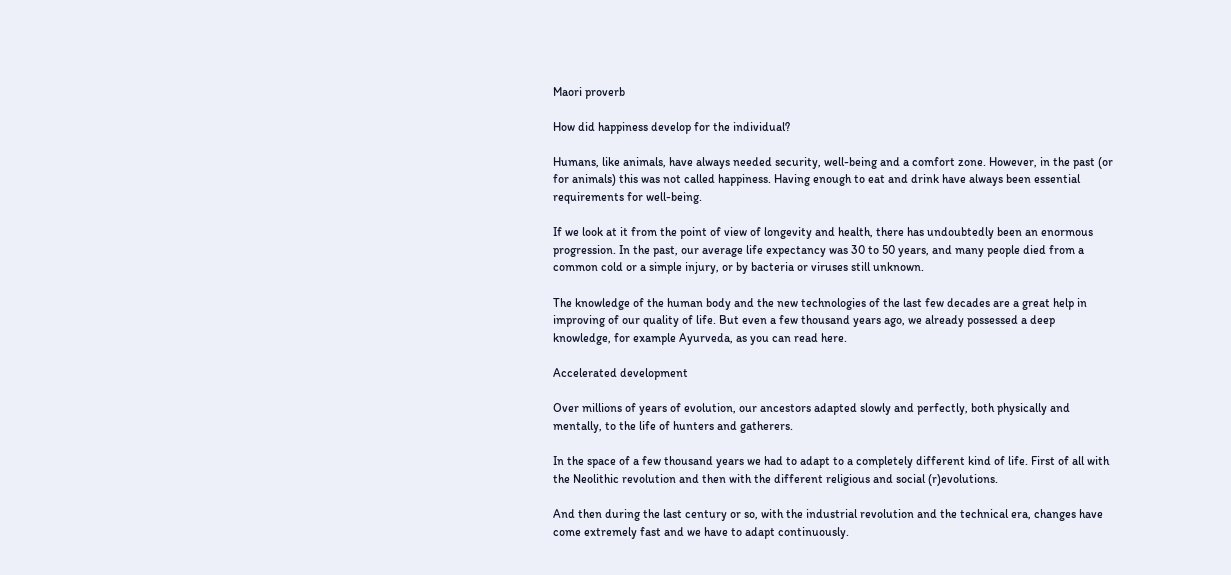Maori proverb

How did happiness develop for the individual?

Humans, like animals, have always needed security, well-being and a comfort zone. However, in the past (or for animals) this was not called happiness. Having enough to eat and drink have always been essential requirements for well-being.

If we look at it from the point of view of longevity and health, there has undoubtedly been an enormous progression. In the past, our average life expectancy was 30 to 50 years, and many people died from a common cold or a simple injury, or by bacteria or viruses still unknown.

The knowledge of the human body and the new technologies of the last few decades are a great help in improving of our quality of life. But even a few thousand years ago, we already possessed a deep knowledge, for example Ayurveda, as you can read here.

Accelerated development

Over millions of years of evolution, our ancestors adapted slowly and perfectly, both physically and mentally, to the life of hunters and gatherers.

In the space of a few thousand years we had to adapt to a completely different kind of life. First of all with the Neolithic revolution and then with the different religious and social (r)evolutions.

And then during the last century or so, with the industrial revolution and the technical era, changes have come extremely fast and we have to adapt continuously.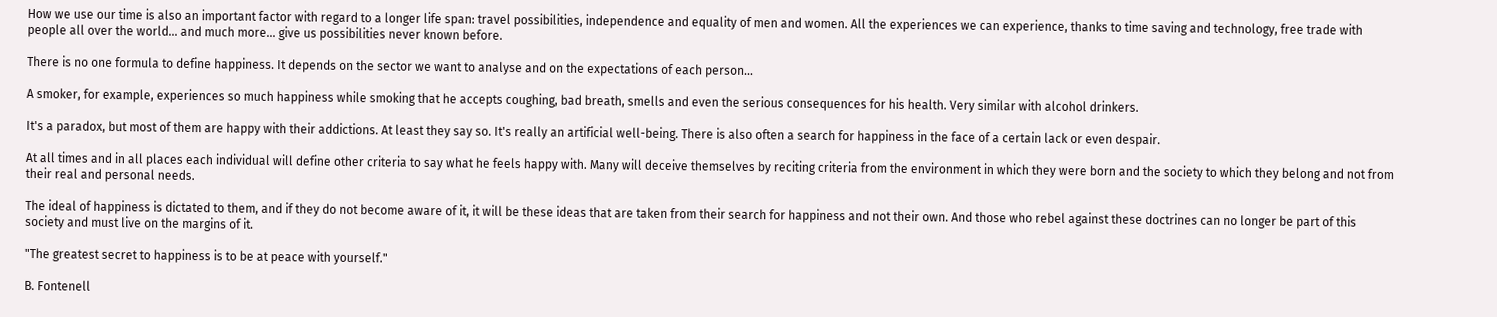How we use our time is also an important factor with regard to a longer life span: travel possibilities, independence and equality of men and women. All the experiences we can experience, thanks to time saving and technology, free trade with people all over the world... and much more... give us possibilities never known before.

There is no one formula to define happiness. It depends on the sector we want to analyse and on the expectations of each person…

A smoker, for example, experiences so much happiness while smoking that he accepts coughing, bad breath, smells and even the serious consequences for his health. Very similar with alcohol drinkers.

It's a paradox, but most of them are happy with their addictions. At least they say so. It's really an artificial well-being. There is also often a search for happiness in the face of a certain lack or even despair.

At all times and in all places each individual will define other criteria to say what he feels happy with. Many will deceive themselves by reciting criteria from the environment in which they were born and the society to which they belong and not from their real and personal needs.

The ideal of happiness is dictated to them, and if they do not become aware of it, it will be these ideas that are taken from their search for happiness and not their own. And those who rebel against these doctrines can no longer be part of this society and must live on the margins of it.

"The greatest secret to happiness is to be at peace with yourself."

B. Fontenell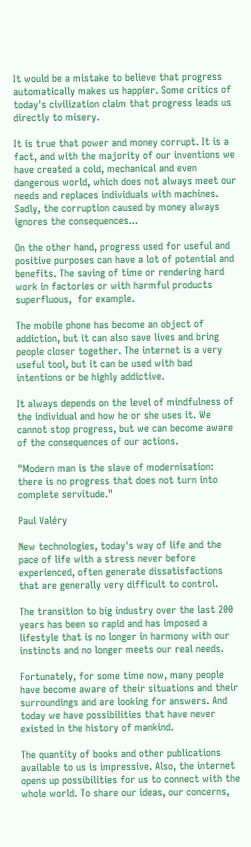It would be a mistake to believe that progress automatically makes us happier. Some critics of today's civilization claim that progress leads us directly to misery.

It is true that power and money corrupt. It is a fact, and with the majority of our inventions we have created a cold, mechanical and even dangerous world, which does not always meet our needs and replaces individuals with machines. Sadly, the corruption caused by money always ignores the consequences...

On the other hand, progress used for useful and positive purposes can have a lot of potential and benefits. The saving of time or rendering hard work in factories or with harmful products superfluous,  for example.

The mobile phone has become an object of addiction, but it can also save lives and bring people closer together. The internet is a very useful tool, but it can be used with bad intentions or be highly addictive.

It always depends on the level of mindfulness of the individual and how he or she uses it. We cannot stop progress, but we can become aware of the consequences of our actions.

"Modern man is the slave of modernisation: there is no progress that does not turn into complete servitude."

Paul Valéry

New technologies, today's way of life and the pace of life with a stress never before experienced, often generate dissatisfactions that are generally very difficult to control.

The transition to big industry over the last 200 years has been so rapid and has imposed a lifestyle that is no longer in harmony with our instincts and no longer meets our real needs.

Fortunately, for some time now, many people have become aware of their situations and their surroundings and are looking for answers. And today we have possibilities that have never existed in the history of mankind.

The quantity of books and other publications available to us is impressive. Also, the internet opens up possibilities for us to connect with the whole world. To share our ideas, our concerns,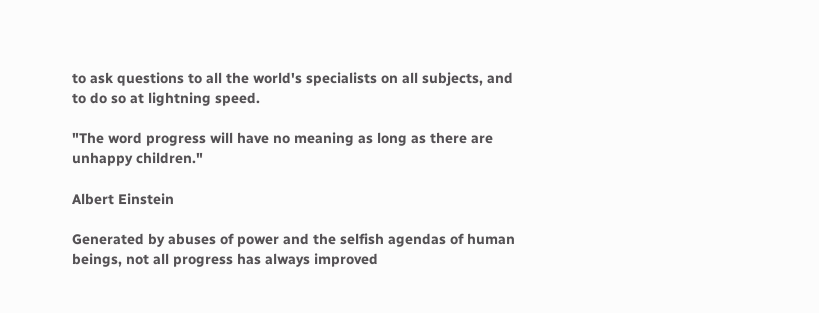to ask questions to all the world's specialists on all subjects, and to do so at lightning speed.

"The word progress will have no meaning as long as there are unhappy children."

Albert Einstein

Generated by abuses of power and the selfish agendas of human beings, not all progress has always improved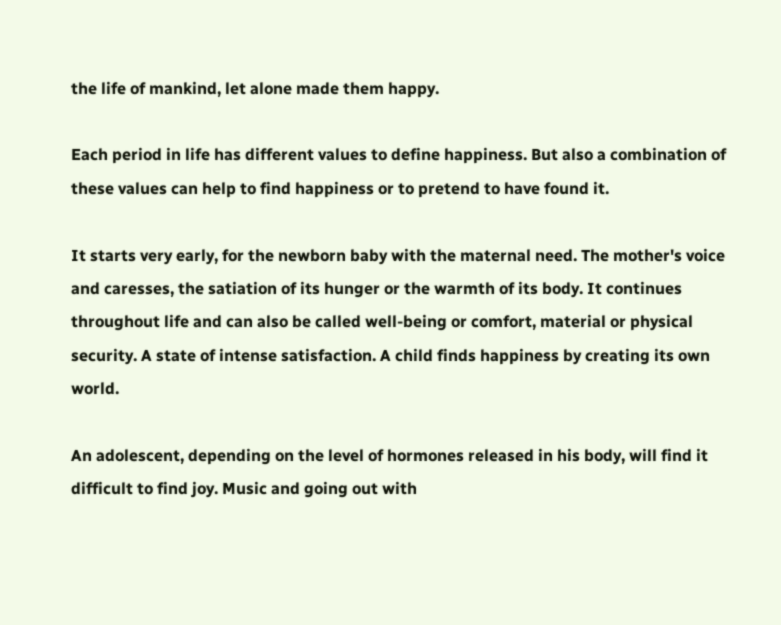the life of mankind, let alone made them happy.

Each period in life has different values to define happiness. But also a combination of these values can help to find happiness or to pretend to have found it.

It starts very early, for the newborn baby with the maternal need. The mother's voice and caresses, the satiation of its hunger or the warmth of its body. It continues throughout life and can also be called well-being or comfort, material or physical security. A state of intense satisfaction. A child finds happiness by creating its own world.

An adolescent, depending on the level of hormones released in his body, will find it difficult to find joy. Music and going out with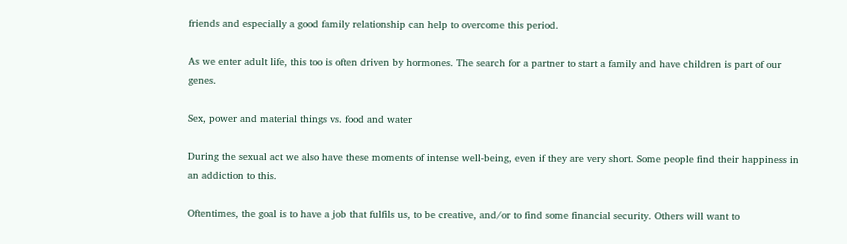friends and especially a good family relationship can help to overcome this period.

As we enter adult life, this too is often driven by hormones. The search for a partner to start a family and have children is part of our genes.

Sex, power and material things vs. food and water

During the sexual act we also have these moments of intense well-being, even if they are very short. Some people find their happiness in an addiction to this.

Oftentimes, the goal is to have a job that fulfils us, to be creative, and/or to find some financial security. Others will want to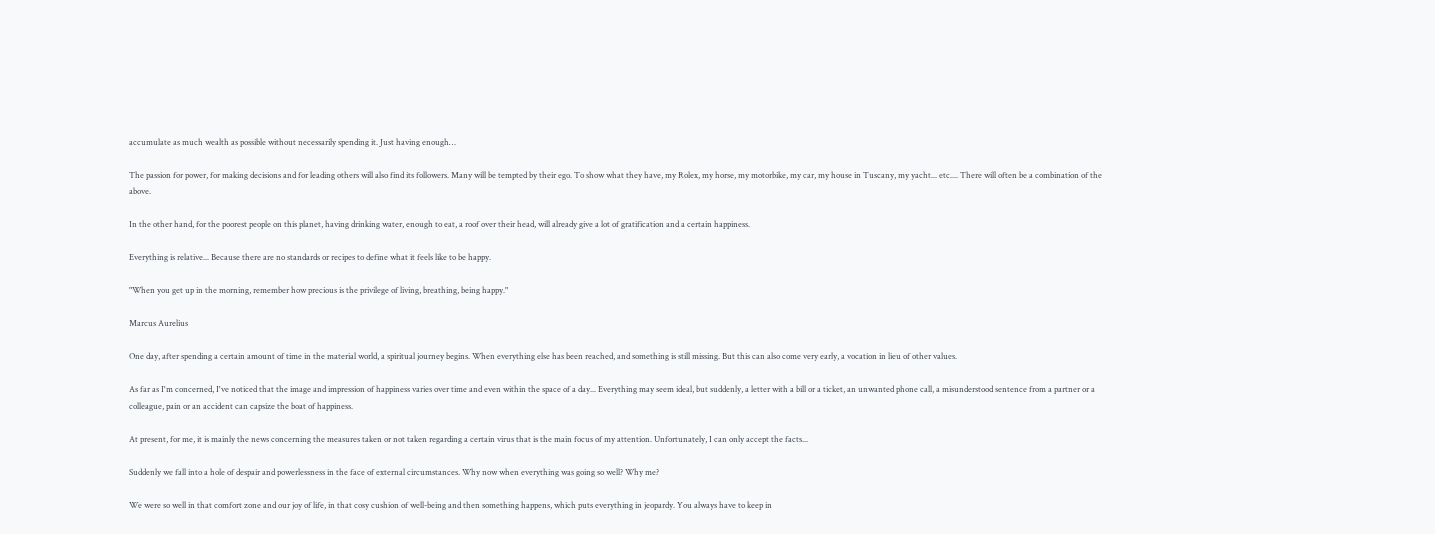accumulate as much wealth as possible without necessarily spending it. Just having enough…

The passion for power, for making decisions and for leading others will also find its followers. Many will be tempted by their ego. To show what they have, my Rolex, my horse, my motorbike, my car, my house in Tuscany, my yacht... etc.... There will often be a combination of the above.

In the other hand, for the poorest people on this planet, having drinking water, enough to eat, a roof over their head, will already give a lot of gratification and a certain happiness.

Everything is relative... Because there are no standards or recipes to define what it feels like to be happy.

"When you get up in the morning, remember how precious is the privilege of living, breathing, being happy."

Marcus Aurelius

One day, after spending a certain amount of time in the material world, a spiritual journey begins. When everything else has been reached, and something is still missing. But this can also come very early, a vocation in lieu of other values.

As far as I'm concerned, I've noticed that the image and impression of happiness varies over time and even within the space of a day... Everything may seem ideal, but suddenly, a letter with a bill or a ticket, an unwanted phone call, a misunderstood sentence from a partner or a colleague, pain or an accident can capsize the boat of happiness.

At present, for me, it is mainly the news concerning the measures taken or not taken regarding a certain virus that is the main focus of my attention. Unfortunately, I can only accept the facts...

Suddenly we fall into a hole of despair and powerlessness in the face of external circumstances. Why now when everything was going so well? Why me?

We were so well in that comfort zone and our joy of life, in that cosy cushion of well-being and then something happens, which puts everything in jeopardy. You always have to keep in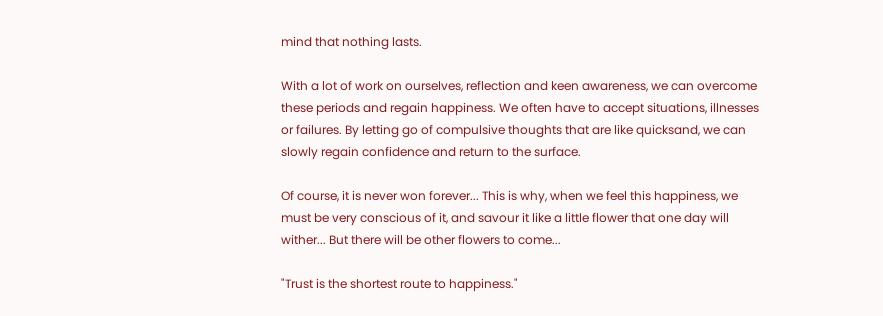mind that nothing lasts.

With a lot of work on ourselves, reflection and keen awareness, we can overcome these periods and regain happiness. We often have to accept situations, illnesses or failures. By letting go of compulsive thoughts that are like quicksand, we can slowly regain confidence and return to the surface.

Of course, it is never won forever... This is why, when we feel this happiness, we must be very conscious of it, and savour it like a little flower that one day will wither... But there will be other flowers to come...

"Trust is the shortest route to happiness."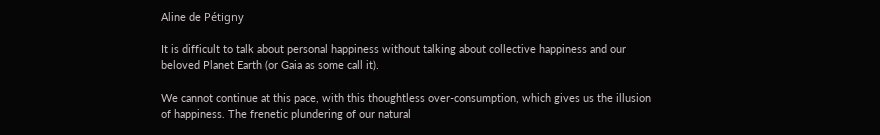Aline de Pétigny

It is difficult to talk about personal happiness without talking about collective happiness and our beloved Planet Earth (or Gaia as some call it).

We cannot continue at this pace, with this thoughtless over-consumption, which gives us the illusion of happiness. The frenetic plundering of our natural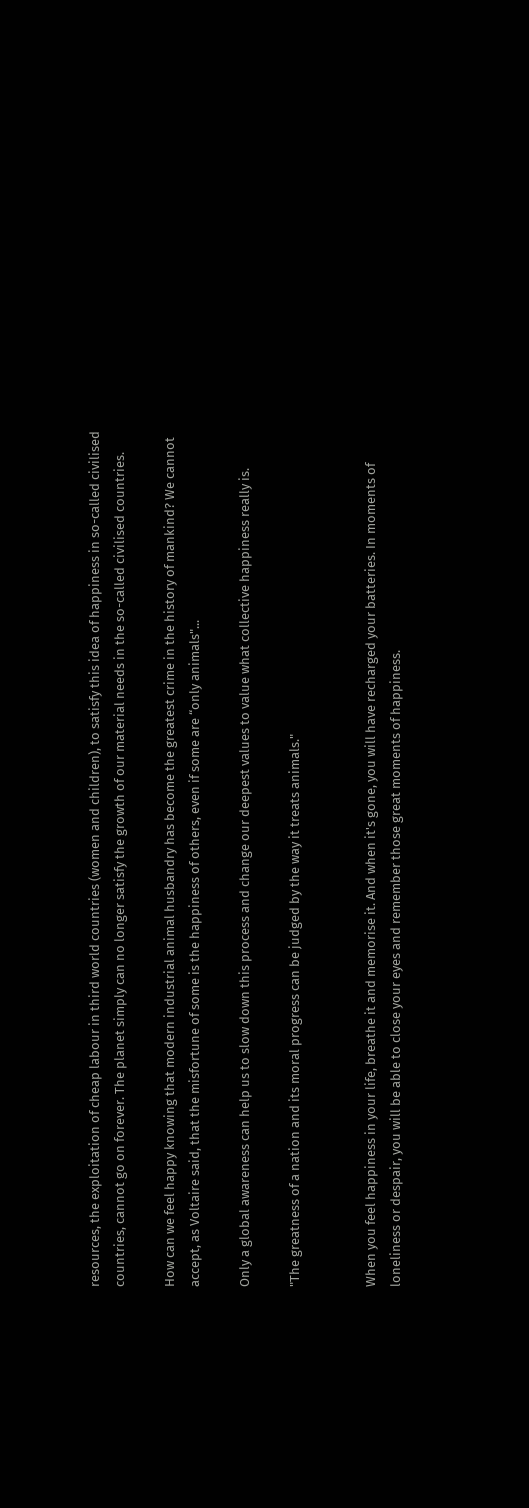resources, the exploitation of cheap labour in third world countries (women and children), to satisfy this idea of happiness in so-called civilised countries, cannot go on forever. The planet simply can no longer satisfy the growth of our material needs in the so-called civilised countries.

How can we feel happy knowing that modern industrial animal husbandry has become the greatest crime in the history of mankind? We cannot accept, as Voltaire said, that the misfortune of some is the happiness of others, even if some are “only animals"...

Only a global awareness can help us to slow down this process and change our deepest values to value what collective happiness really is.

"The greatness of a nation and its moral progress can be judged by the way it treats animals."


When you feel happiness in your life, breathe it and memorise it. And when it's gone, you will have recharged your batteries. In moments of loneliness or despair, you will be able to close your eyes and remember those great moments of happiness.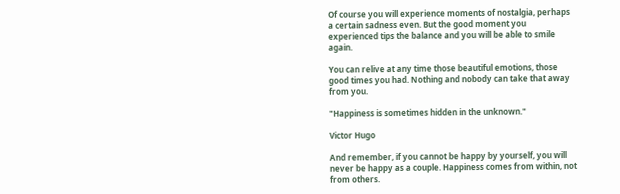Of course you will experience moments of nostalgia, perhaps a certain sadness even. But the good moment you experienced tips the balance and you will be able to smile again.

You can relive at any time those beautiful emotions, those good times you had. Nothing and nobody can take that away from you.

"Happiness is sometimes hidden in the unknown."

Victor Hugo

And remember, if you cannot be happy by yourself, you will never be happy as a couple. Happiness comes from within, not from others.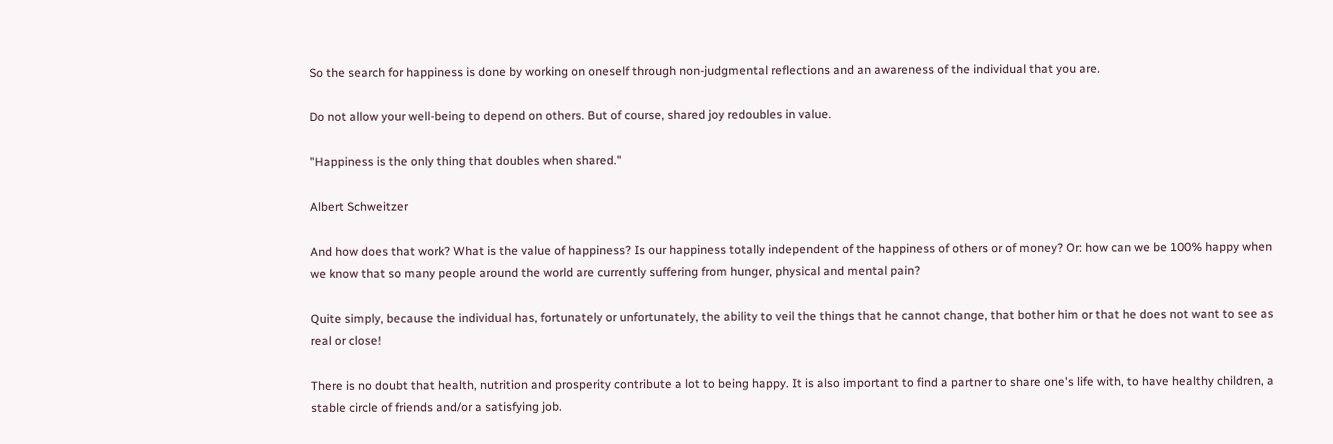So the search for happiness is done by working on oneself through non-judgmental reflections and an awareness of the individual that you are.

Do not allow your well-being to depend on others. But of course, shared joy redoubles in value.

"Happiness is the only thing that doubles when shared."

Albert Schweitzer

And how does that work? What is the value of happiness? Is our happiness totally independent of the happiness of others or of money? Or: how can we be 100% happy when we know that so many people around the world are currently suffering from hunger, physical and mental pain?

Quite simply, because the individual has, fortunately or unfortunately, the ability to veil the things that he cannot change, that bother him or that he does not want to see as real or close!

There is no doubt that health, nutrition and prosperity contribute a lot to being happy. It is also important to find a partner to share one's life with, to have healthy children, a stable circle of friends and/or a satisfying job.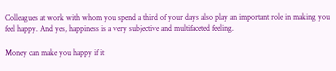Colleagues at work with whom you spend a third of your days also play an important role in making you feel happy. And yes, happiness is a very subjective and multifaceted feeling.

Money can make you happy if it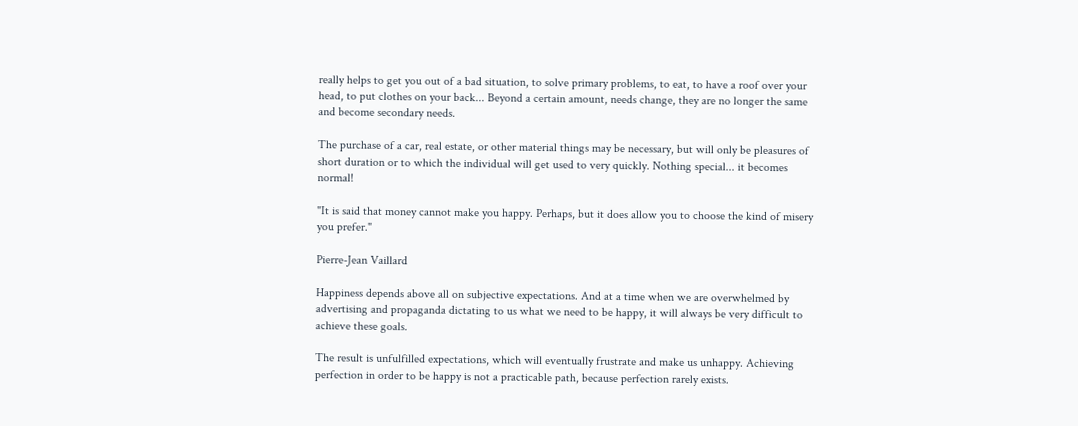really helps to get you out of a bad situation, to solve primary problems, to eat, to have a roof over your head, to put clothes on your back... Beyond a certain amount, needs change, they are no longer the same and become secondary needs.

The purchase of a car, real estate, or other material things may be necessary, but will only be pleasures of short duration or to which the individual will get used to very quickly. Nothing special... it becomes normal!

"It is said that money cannot make you happy. Perhaps, but it does allow you to choose the kind of misery you prefer."

Pierre-Jean Vaillard

Happiness depends above all on subjective expectations. And at a time when we are overwhelmed by advertising and propaganda dictating to us what we need to be happy, it will always be very difficult to achieve these goals.

The result is unfulfilled expectations, which will eventually frustrate and make us unhappy. Achieving perfection in order to be happy is not a practicable path, because perfection rarely exists.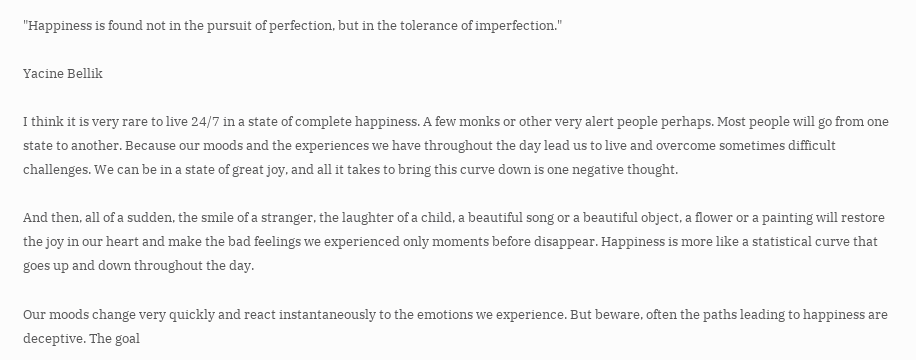"Happiness is found not in the pursuit of perfection, but in the tolerance of imperfection."

Yacine Bellik

I think it is very rare to live 24/7 in a state of complete happiness. A few monks or other very alert people perhaps. Most people will go from one state to another. Because our moods and the experiences we have throughout the day lead us to live and overcome sometimes difficult challenges. We can be in a state of great joy, and all it takes to bring this curve down is one negative thought.

And then, all of a sudden, the smile of a stranger, the laughter of a child, a beautiful song or a beautiful object, a flower or a painting will restore the joy in our heart and make the bad feelings we experienced only moments before disappear. Happiness is more like a statistical curve that goes up and down throughout the day.

Our moods change very quickly and react instantaneously to the emotions we experience. But beware, often the paths leading to happiness are deceptive. The goal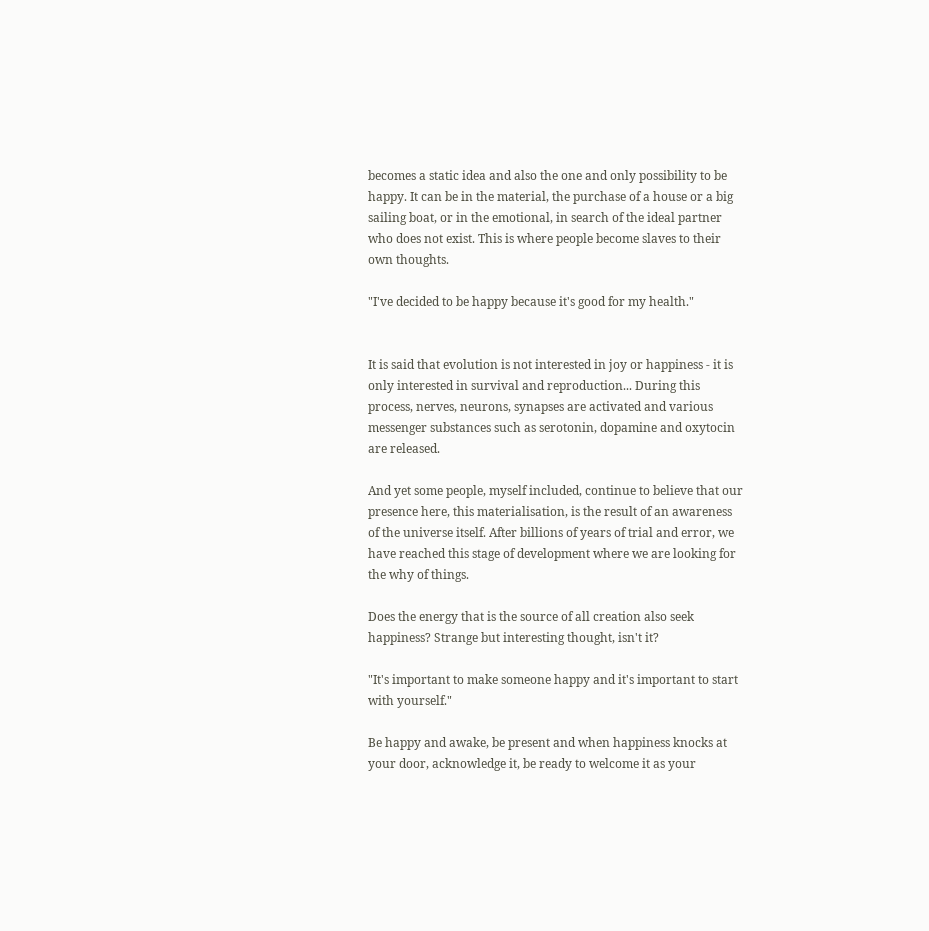becomes a static idea and also the one and only possibility to be happy. It can be in the material, the purchase of a house or a big sailing boat, or in the emotional, in search of the ideal partner who does not exist. This is where people become slaves to their own thoughts.

"I've decided to be happy because it's good for my health."


It is said that evolution is not interested in joy or happiness - it is only interested in survival and reproduction... During this process, nerves, neurons, synapses are activated and various messenger substances such as serotonin, dopamine and oxytocin are released.

And yet some people, myself included, continue to believe that our presence here, this materialisation, is the result of an awareness of the universe itself. After billions of years of trial and error, we have reached this stage of development where we are looking for the why of things.

Does the energy that is the source of all creation also seek happiness? Strange but interesting thought, isn't it?

"It's important to make someone happy and it's important to start with yourself."

Be happy and awake, be present and when happiness knocks at your door, acknowledge it, be ready to welcome it as your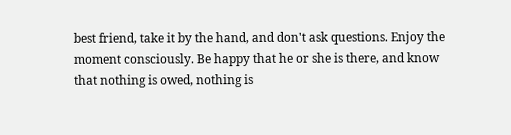best friend, take it by the hand, and don't ask questions. Enjoy the moment consciously. Be happy that he or she is there, and know that nothing is owed, nothing is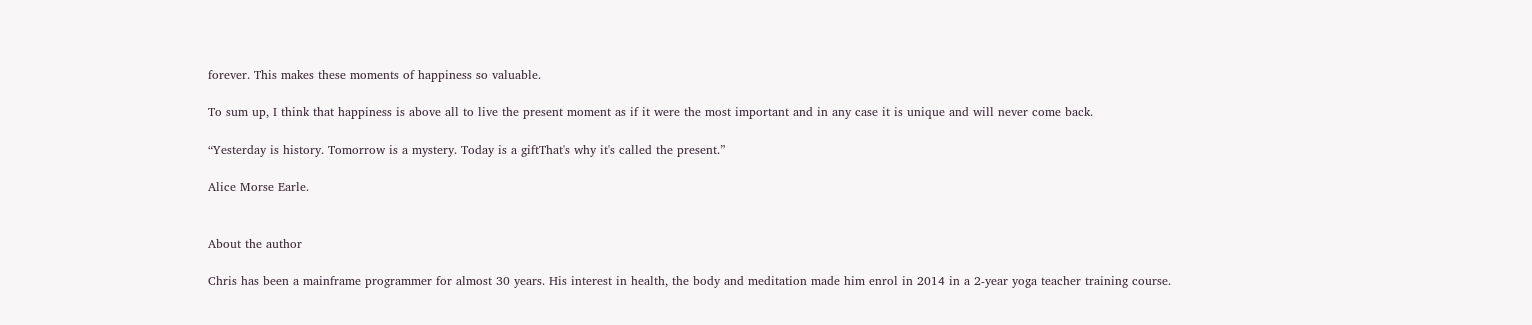forever. This makes these moments of happiness so valuable.

To sum up, I think that happiness is above all to live the present moment as if it were the most important and in any case it is unique and will never come back.

“Yesterday is history. Tomorrow is a mystery. Today is a giftThat's why it's called the present.”

Alice Morse Earle.


About the author

Chris has been a mainframe programmer for almost 30 years. His interest in health, the body and meditation made him enrol in 2014 in a 2-year yoga teacher training course.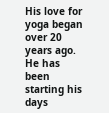His love for yoga began over 20 years ago. He has been starting his days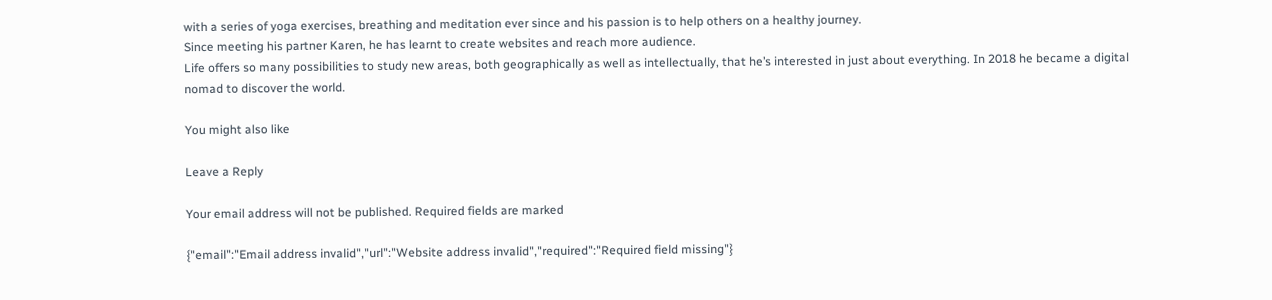with a series of yoga exercises, breathing and meditation ever since and his passion is to help others on a healthy journey.
Since meeting his partner Karen, he has learnt to create websites and reach more audience.
Life offers so many possibilities to study new areas, both geographically as well as intellectually, that he’s interested in just about everything. In 2018 he became a digital nomad to discover the world.

You might also like

Leave a Reply

Your email address will not be published. Required fields are marked

{"email":"Email address invalid","url":"Website address invalid","required":"Required field missing"}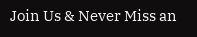Join Us & Never Miss an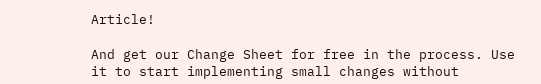Article!

And get our Change Sheet for free in the process. Use it to start implementing small changes without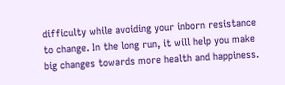difficulty while avoiding your inborn resistance to change. In the long run, it will help you make big changes towards more health and happiness.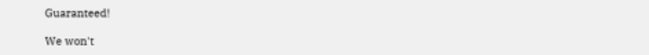Guaranteed!

We won't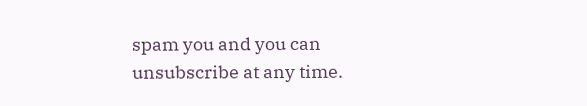spam you and you can unsubscribe at any time.